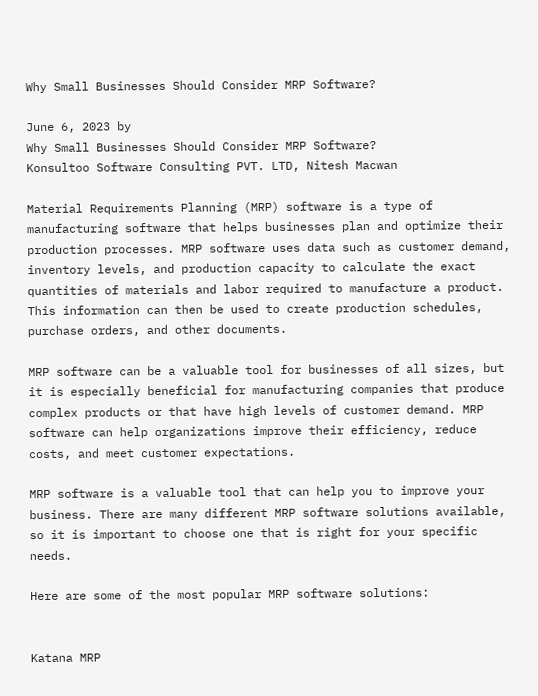Why Small Businesses Should Consider MRP Software?

June 6, 2023 by
Why Small Businesses Should Consider MRP Software?
Konsultoo Software Consulting PVT. LTD, Nitesh Macwan

Material Requirements Planning (MRP) software is a type of manufacturing software that helps businesses plan and optimize their production processes. MRP software uses data such as customer demand, inventory levels, and production capacity to calculate the exact quantities of materials and labor required to manufacture a product. This information can then be used to create production schedules, purchase orders, and other documents.

MRP software can be a valuable tool for businesses of all sizes, but it is especially beneficial for manufacturing companies that produce complex products or that have high levels of customer demand. MRP software can help organizations improve their efficiency, reduce costs, and meet customer expectations.

MRP software is a valuable tool that can help you to improve your business. There are many different MRP software solutions available, so it is important to choose one that is right for your specific needs.

Here are some of the most popular MRP software solutions:


Katana MRP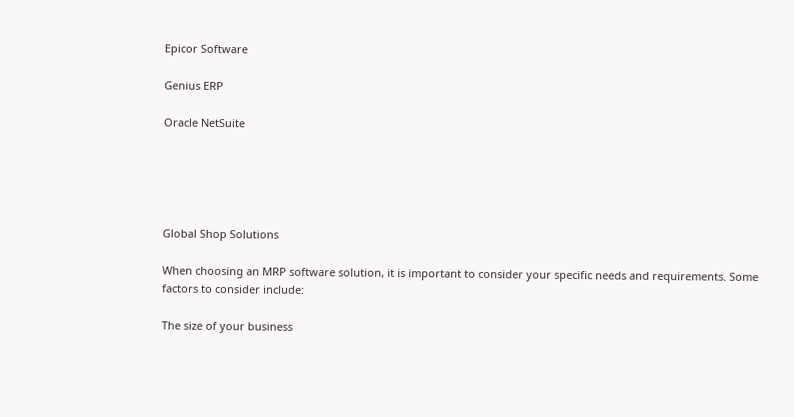Epicor Software

Genius ERP

Oracle NetSuite





Global Shop Solutions

When choosing an MRP software solution, it is important to consider your specific needs and requirements. Some factors to consider include:

The size of your business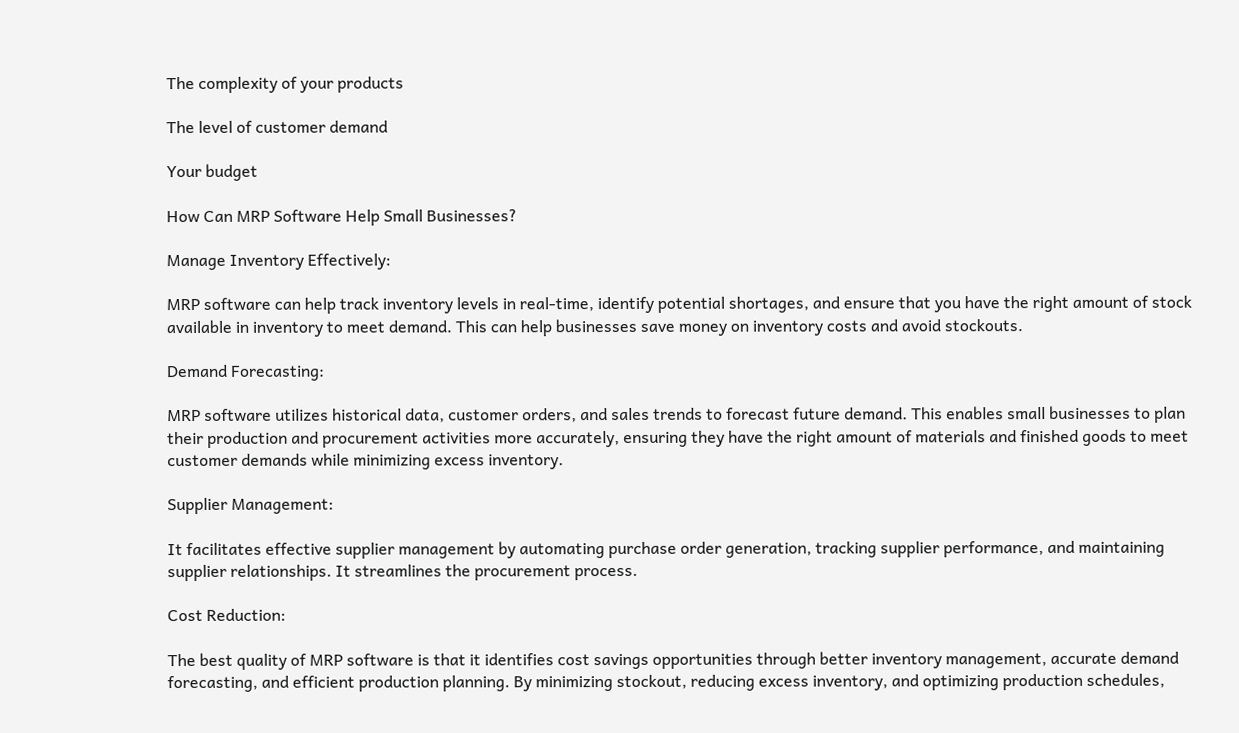The complexity of your products

The level of customer demand

Your budget

How Can MRP Software Help Small Businesses?

Manage Inventory Effectively:

MRP software can help track inventory levels in real-time, identify potential shortages, and ensure that you have the right amount of stock available in inventory to meet demand. This can help businesses save money on inventory costs and avoid stockouts.

Demand Forecasting:

MRP software utilizes historical data, customer orders, and sales trends to forecast future demand. This enables small businesses to plan their production and procurement activities more accurately, ensuring they have the right amount of materials and finished goods to meet customer demands while minimizing excess inventory.

Supplier Management:

It facilitates effective supplier management by automating purchase order generation, tracking supplier performance, and maintaining supplier relationships. It streamlines the procurement process.

Cost Reduction:

The best quality of MRP software is that it identifies cost savings opportunities through better inventory management, accurate demand forecasting, and efficient production planning. By minimizing stockout, reducing excess inventory, and optimizing production schedules,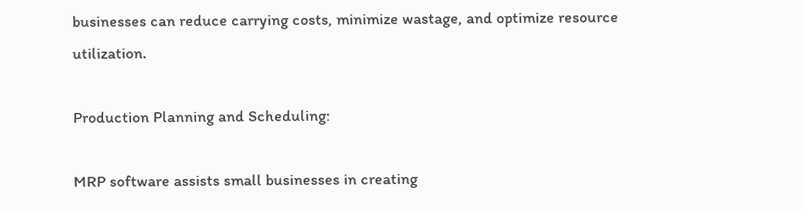businesses can reduce carrying costs, minimize wastage, and optimize resource utilization.

Production Planning and Scheduling:

MRP software assists small businesses in creating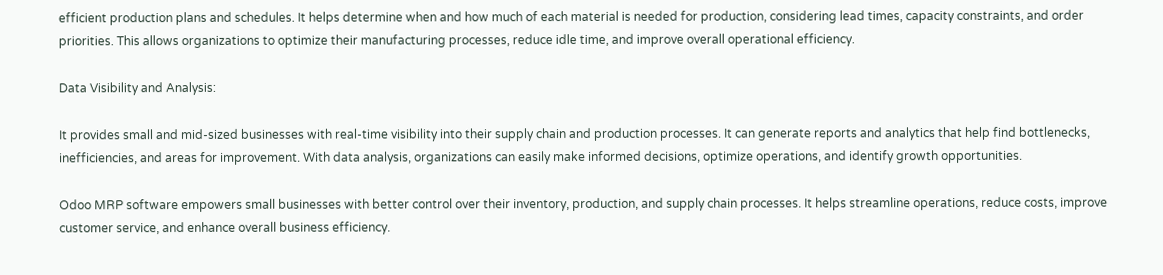efficient production plans and schedules. It helps determine when and how much of each material is needed for production, considering lead times, capacity constraints, and order priorities. This allows organizations to optimize their manufacturing processes, reduce idle time, and improve overall operational efficiency.

Data Visibility and Analysis:

It provides small and mid-sized businesses with real-time visibility into their supply chain and production processes. It can generate reports and analytics that help find bottlenecks, inefficiencies, and areas for improvement. With data analysis, organizations can easily make informed decisions, optimize operations, and identify growth opportunities.

Odoo MRP software empowers small businesses with better control over their inventory, production, and supply chain processes. It helps streamline operations, reduce costs, improve customer service, and enhance overall business efficiency.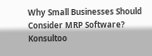Why Small Businesses Should Consider MRP Software?
Konsultoo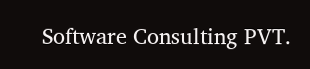Software Consulting PVT.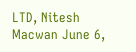LTD, Nitesh Macwan June 6,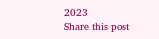2023
Share this post